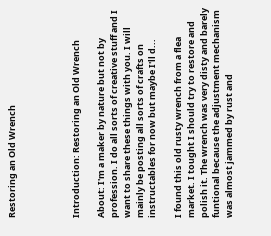Restoring an Old Wrench




Introduction: Restoring an Old Wrench

About: I'm a maker by nature but not by profession. I do all sorts of creative stuff and I want to share these things with you. I will mainly be posting all sorts of crafts on instructables for now but maybe I'll d...

I found this old rusty wrench from a flea market. I tought I should try to restore and polish it. The wrench was very disty and barely funtional because the adjustment mechanism was almost jammed by rust and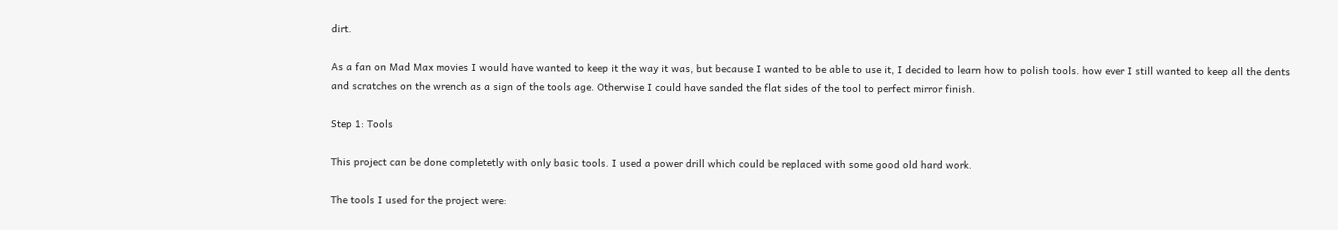dirt.

As a fan on Mad Max movies I would have wanted to keep it the way it was, but because I wanted to be able to use it, I decided to learn how to polish tools. how ever I still wanted to keep all the dents and scratches on the wrench as a sign of the tools age. Otherwise I could have sanded the flat sides of the tool to perfect mirror finish.

Step 1: Tools

This project can be done completetly with only basic tools. I used a power drill which could be replaced with some good old hard work.

The tools I used for the project were: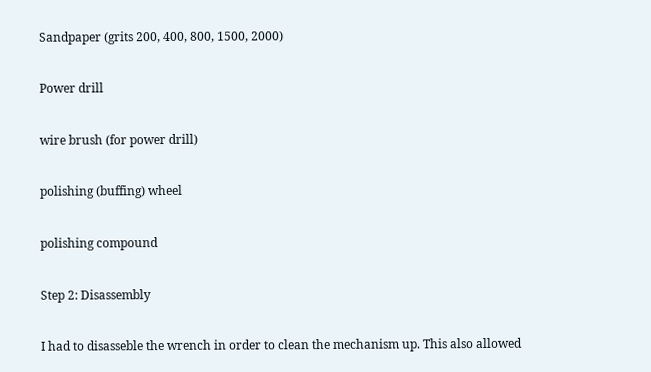Sandpaper (grits 200, 400, 800, 1500, 2000)

Power drill

wire brush (for power drill)

polishing (buffing) wheel

polishing compound

Step 2: Disassembly

I had to disasseble the wrench in order to clean the mechanism up. This also allowed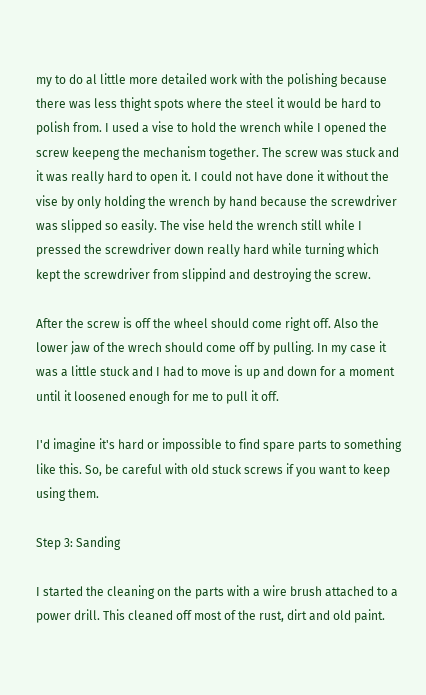my to do al little more detailed work with the polishing because there was less thight spots where the steel it would be hard to polish from. I used a vise to hold the wrench while I opened the screw keepeng the mechanism together. The screw was stuck and it was really hard to open it. I could not have done it without the vise by only holding the wrench by hand because the screwdriver was slipped so easily. The vise held the wrench still while I pressed the screwdriver down really hard while turning which kept the screwdriver from slippind and destroying the screw.

After the screw is off the wheel should come right off. Also the lower jaw of the wrech should come off by pulling. In my case it was a little stuck and I had to move is up and down for a moment until it loosened enough for me to pull it off.

I'd imagine it's hard or impossible to find spare parts to something like this. So, be careful with old stuck screws if you want to keep using them.

Step 3: Sanding

I started the cleaning on the parts with a wire brush attached to a power drill. This cleaned off most of the rust, dirt and old paint.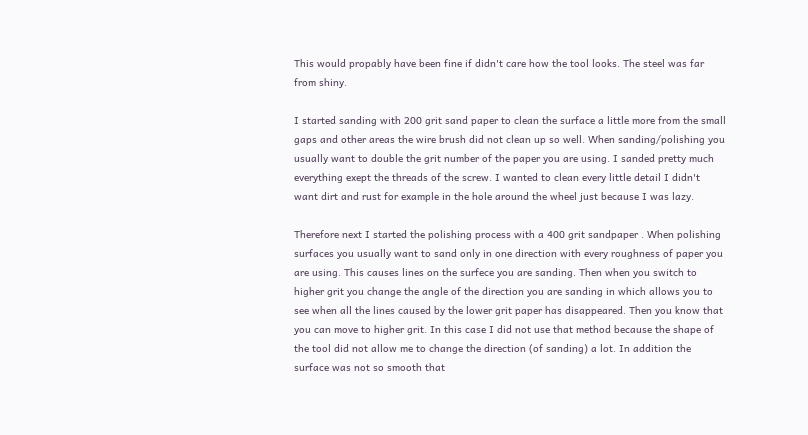This would propably have been fine if didn't care how the tool looks. The steel was far from shiny.

I started sanding with 200 grit sand paper to clean the surface a little more from the small gaps and other areas the wire brush did not clean up so well. When sanding/polishing you usually want to double the grit number of the paper you are using. I sanded pretty much everything exept the threads of the screw. I wanted to clean every little detail I didn't want dirt and rust for example in the hole around the wheel just because I was lazy.

Therefore next I started the polishing process with a 400 grit sandpaper . When polishing surfaces you usually want to sand only in one direction with every roughness of paper you are using. This causes lines on the surfece you are sanding. Then when you switch to higher grit you change the angle of the direction you are sanding in which allows you to see when all the lines caused by the lower grit paper has disappeared. Then you know that you can move to higher grit. In this case I did not use that method because the shape of the tool did not allow me to change the direction (of sanding) a lot. In addition the surface was not so smooth that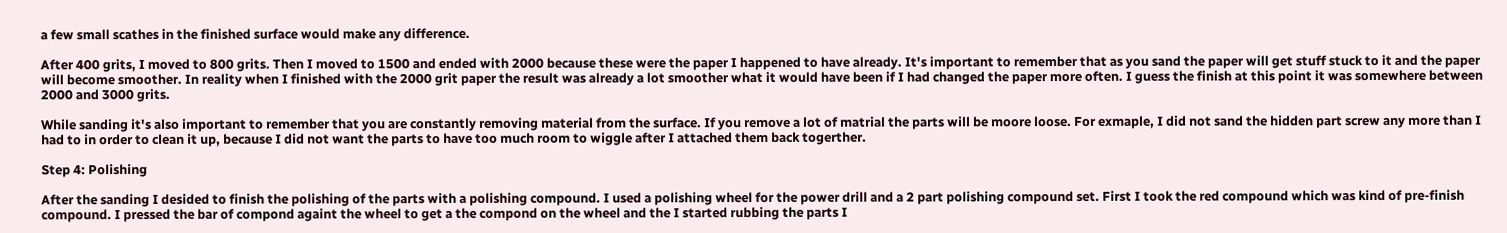a few small scathes in the finished surface would make any difference.

After 400 grits, I moved to 800 grits. Then I moved to 1500 and ended with 2000 because these were the paper I happened to have already. It's important to remember that as you sand the paper will get stuff stuck to it and the paper will become smoother. In reality when I finished with the 2000 grit paper the result was already a lot smoother what it would have been if I had changed the paper more often. I guess the finish at this point it was somewhere between 2000 and 3000 grits.

While sanding it's also important to remember that you are constantly removing material from the surface. If you remove a lot of matrial the parts will be moore loose. For exmaple, I did not sand the hidden part screw any more than I had to in order to clean it up, because I did not want the parts to have too much room to wiggle after I attached them back togerther.

Step 4: Polishing

After the sanding I desided to finish the polishing of the parts with a polishing compound. I used a polishing wheel for the power drill and a 2 part polishing compound set. First I took the red compound which was kind of pre-finish compound. I pressed the bar of compond againt the wheel to get a the compond on the wheel and the I started rubbing the parts I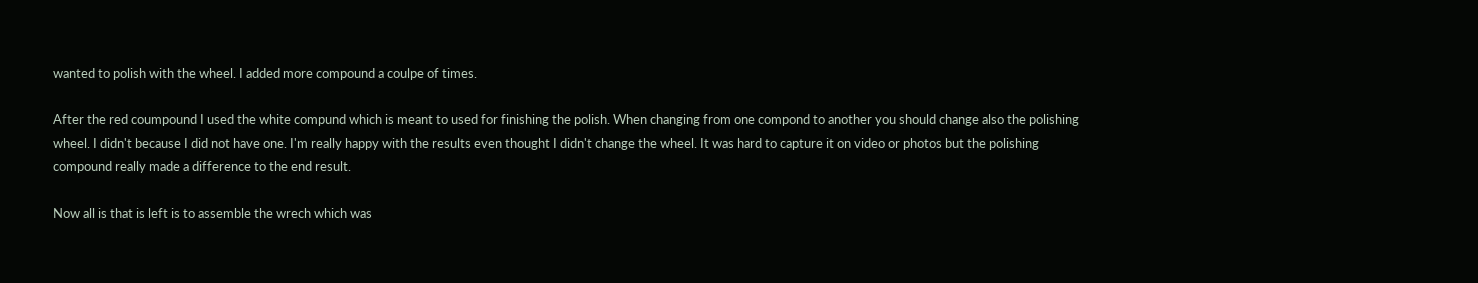wanted to polish with the wheel. I added more compound a coulpe of times.

After the red coumpound I used the white compund which is meant to used for finishing the polish. When changing from one compond to another you should change also the polishing wheel. I didn't because I did not have one. I'm really happy with the results even thought I didn't change the wheel. It was hard to capture it on video or photos but the polishing compound really made a difference to the end result.

Now all is that is left is to assemble the wrech which was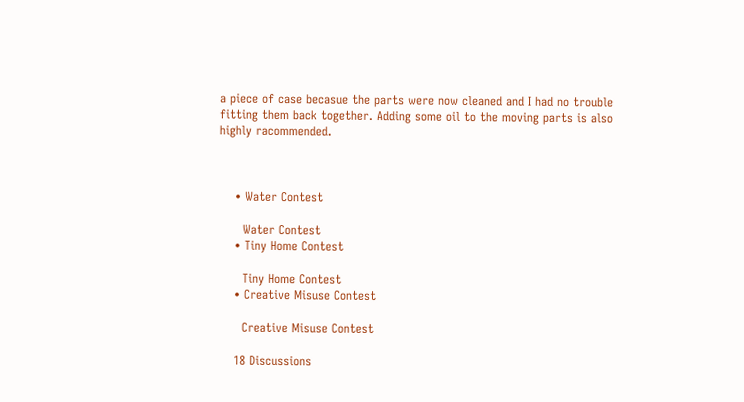a piece of case becasue the parts were now cleaned and I had no trouble fitting them back together. Adding some oil to the moving parts is also highly racommended.



    • Water Contest

      Water Contest
    • Tiny Home Contest

      Tiny Home Contest
    • Creative Misuse Contest

      Creative Misuse Contest

    18 Discussions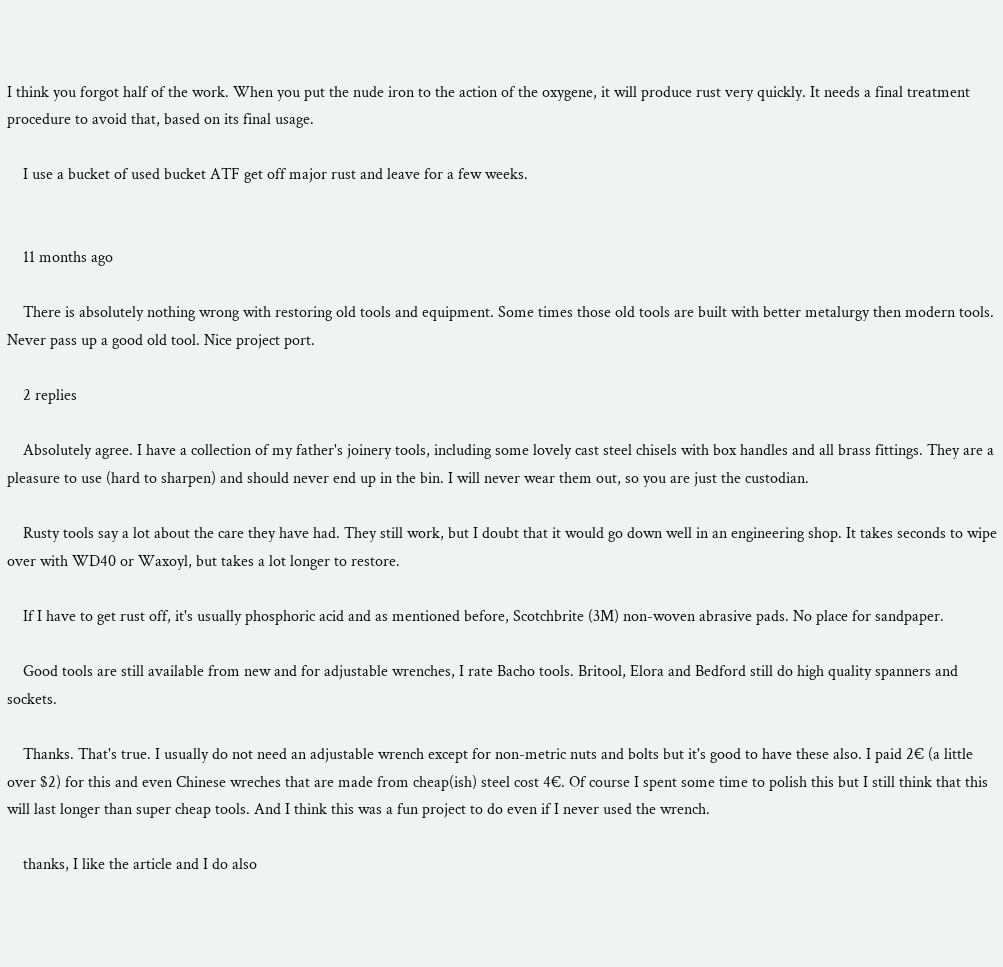I think you forgot half of the work. When you put the nude iron to the action of the oxygene, it will produce rust very quickly. It needs a final treatment procedure to avoid that, based on its final usage.

    I use a bucket of used bucket ATF get off major rust and leave for a few weeks.


    11 months ago

    There is absolutely nothing wrong with restoring old tools and equipment. Some times those old tools are built with better metalurgy then modern tools. Never pass up a good old tool. Nice project port.

    2 replies

    Absolutely agree. I have a collection of my father's joinery tools, including some lovely cast steel chisels with box handles and all brass fittings. They are a pleasure to use (hard to sharpen) and should never end up in the bin. I will never wear them out, so you are just the custodian.

    Rusty tools say a lot about the care they have had. They still work, but I doubt that it would go down well in an engineering shop. It takes seconds to wipe over with WD40 or Waxoyl, but takes a lot longer to restore.

    If I have to get rust off, it's usually phosphoric acid and as mentioned before, Scotchbrite (3M) non-woven abrasive pads. No place for sandpaper.

    Good tools are still available from new and for adjustable wrenches, I rate Bacho tools. Britool, Elora and Bedford still do high quality spanners and sockets.

    Thanks. That's true. I usually do not need an adjustable wrench except for non-metric nuts and bolts but it's good to have these also. I paid 2€ (a little over $2) for this and even Chinese wreches that are made from cheap(ish) steel cost 4€. Of course I spent some time to polish this but I still think that this will last longer than super cheap tools. And I think this was a fun project to do even if I never used the wrench.

    thanks, I like the article and I do also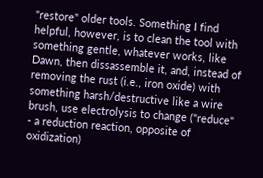"restore" older tools. Something I find helpful, however, is to clean the tool with something gentle, whatever works, like Dawn, then dissassemble it, and, instead of removing the rust (i.e., iron oxide) with something harsh/destructive like a wire brush, use electrolysis to change ("reduce" - a reduction reaction, opposite of oxidization)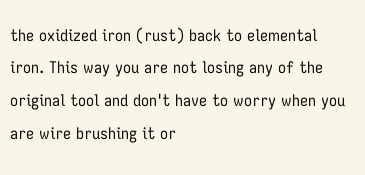the oxidized iron (rust) back to elemental iron. This way you are not losing any of the original tool and don't have to worry when you are wire brushing it or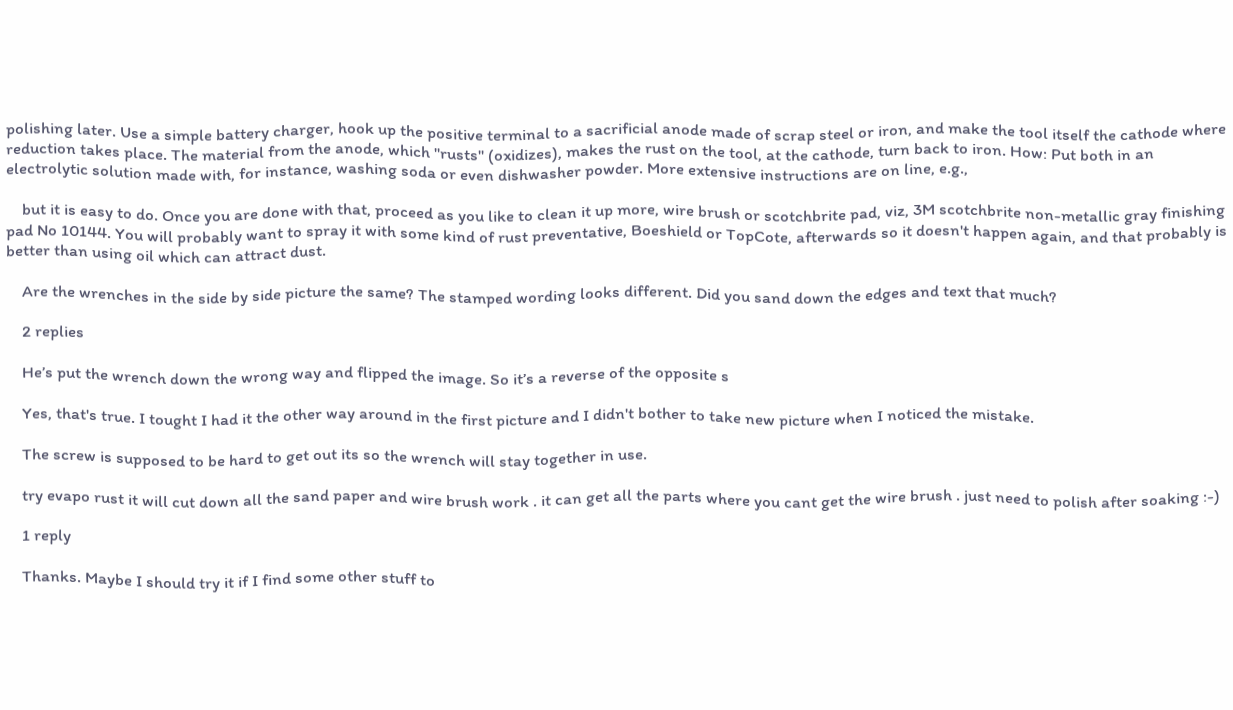polishing later. Use a simple battery charger, hook up the positive terminal to a sacrificial anode made of scrap steel or iron, and make the tool itself the cathode where reduction takes place. The material from the anode, which "rusts" (oxidizes), makes the rust on the tool, at the cathode, turn back to iron. How: Put both in an electrolytic solution made with, for instance, washing soda or even dishwasher powder. More extensive instructions are on line, e.g.,

    but it is easy to do. Once you are done with that, proceed as you like to clean it up more, wire brush or scotchbrite pad, viz, 3M scotchbrite non-metallic gray finishing pad No 10144. You will probably want to spray it with some kind of rust preventative, Boeshield or TopCote, afterwards so it doesn't happen again, and that probably is better than using oil which can attract dust.

    Are the wrenches in the side by side picture the same? The stamped wording looks different. Did you sand down the edges and text that much?

    2 replies

    He’s put the wrench down the wrong way and flipped the image. So it’s a reverse of the opposite s

    Yes, that's true. I tought I had it the other way around in the first picture and I didn't bother to take new picture when I noticed the mistake.

    The screw is supposed to be hard to get out its so the wrench will stay together in use.

    try evapo rust it will cut down all the sand paper and wire brush work . it can get all the parts where you cant get the wire brush . just need to polish after soaking :-)

    1 reply

    Thanks. Maybe I should try it if I find some other stuff to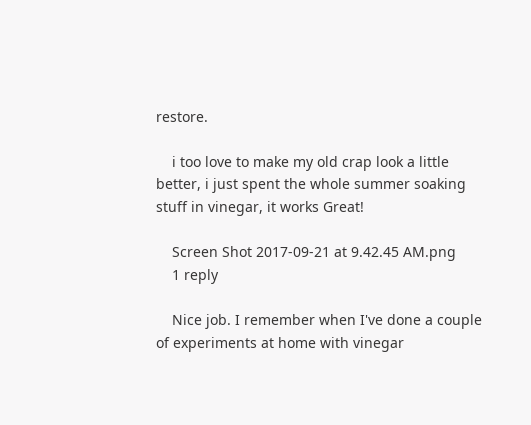restore.

    i too love to make my old crap look a little better, i just spent the whole summer soaking stuff in vinegar, it works Great!

    Screen Shot 2017-09-21 at 9.42.45 AM.png
    1 reply

    Nice job. I remember when I've done a couple of experiments at home with vinegar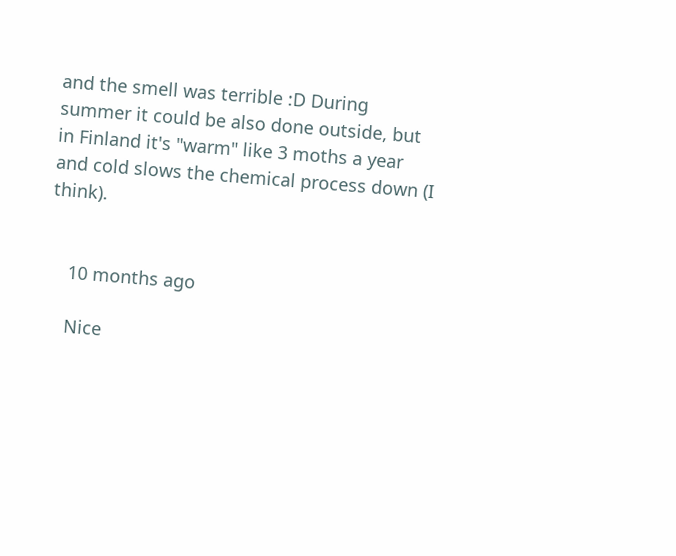and the smell was terrible :D During summer it could be also done outside, but in Finland it's "warm" like 3 moths a year and cold slows the chemical process down (I think).


    10 months ago

    Nice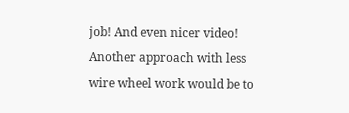job! And even nicer video! Another approach with less wire wheel work would be to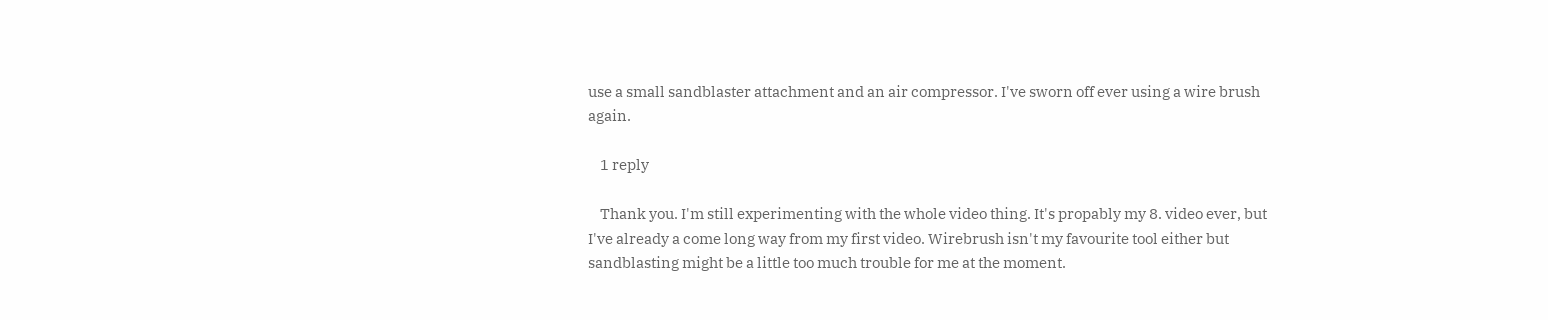use a small sandblaster attachment and an air compressor. I've sworn off ever using a wire brush again.

    1 reply

    Thank you. I'm still experimenting with the whole video thing. It's propably my 8. video ever, but I've already a come long way from my first video. Wirebrush isn't my favourite tool either but sandblasting might be a little too much trouble for me at the moment.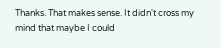Thanks. That makes sense. It didn't cross my mind that maybe I could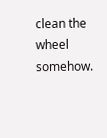clean the wheel somehow.